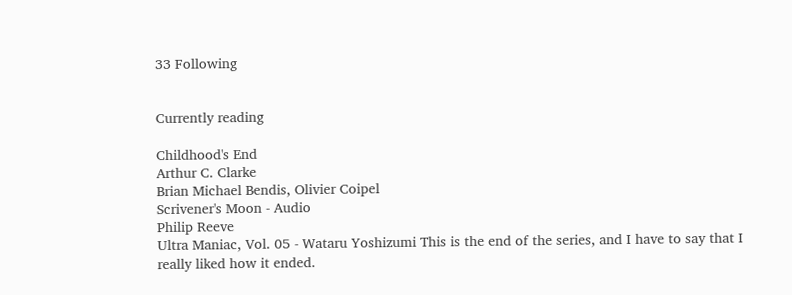33 Following


Currently reading

Childhood's End
Arthur C. Clarke
Brian Michael Bendis, Olivier Coipel
Scrivener's Moon - Audio
Philip Reeve
Ultra Maniac, Vol. 05 - Wataru Yoshizumi This is the end of the series, and I have to say that I really liked how it ended.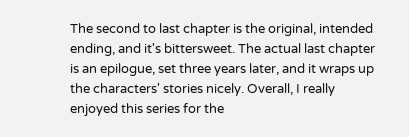The second to last chapter is the original, intended ending, and it's bittersweet. The actual last chapter is an epilogue, set three years later, and it wraps up the characters' stories nicely. Overall, I really enjoyed this series for the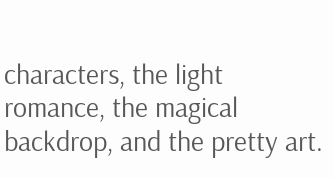characters, the light romance, the magical backdrop, and the pretty art.